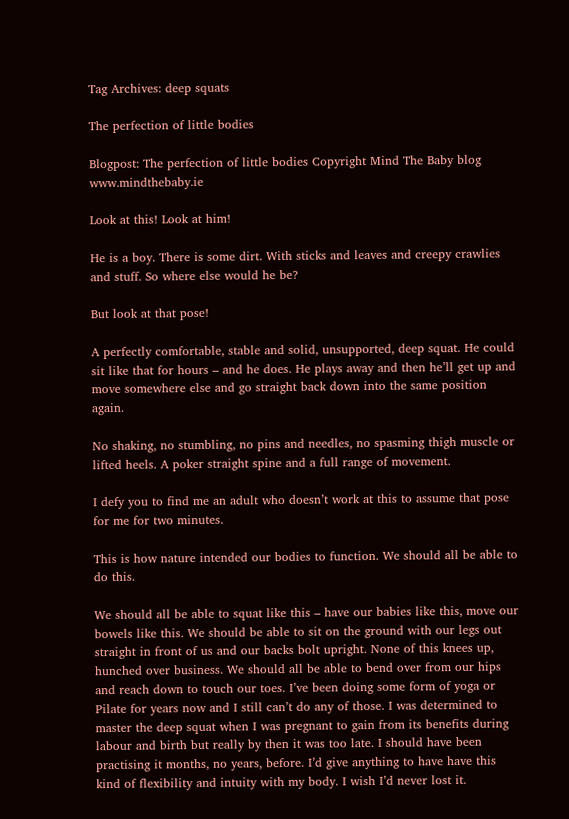Tag Archives: deep squats

The perfection of little bodies

Blogpost: The perfection of little bodies Copyright Mind The Baby blog www.mindthebaby.ie

Look at this! Look at him!

He is a boy. There is some dirt. With sticks and leaves and creepy crawlies and stuff. So where else would he be?

But look at that pose!

A perfectly comfortable, stable and solid, unsupported, deep squat. He could sit like that for hours – and he does. He plays away and then he’ll get up and move somewhere else and go straight back down into the same position again.

No shaking, no stumbling, no pins and needles, no spasming thigh muscle or lifted heels. A poker straight spine and a full range of movement.

I defy you to find me an adult who doesn’t work at this to assume that pose for me for two minutes.

This is how nature intended our bodies to function. We should all be able to do this.

We should all be able to squat like this – have our babies like this, move our bowels like this. We should be able to sit on the ground with our legs out straight in front of us and our backs bolt upright. None of this knees up, hunched over business. We should all be able to bend over from our hips and reach down to touch our toes. I’ve been doing some form of yoga or Pilate for years now and I still can’t do any of those. I was determined to master the deep squat when I was pregnant to gain from its benefits during labour and birth but really by then it was too late. I should have been practising it months, no years, before. I’d give anything to have have this kind of flexibility and intuity with my body. I wish I’d never lost it.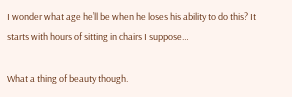I wonder what age he’ll be when he loses his ability to do this? It starts with hours of sitting in chairs I suppose…

What a thing of beauty though.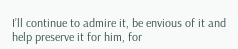I’ll continue to admire it, be envious of it and help preserve it for him, for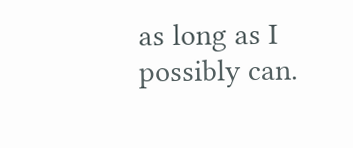as long as I possibly can.